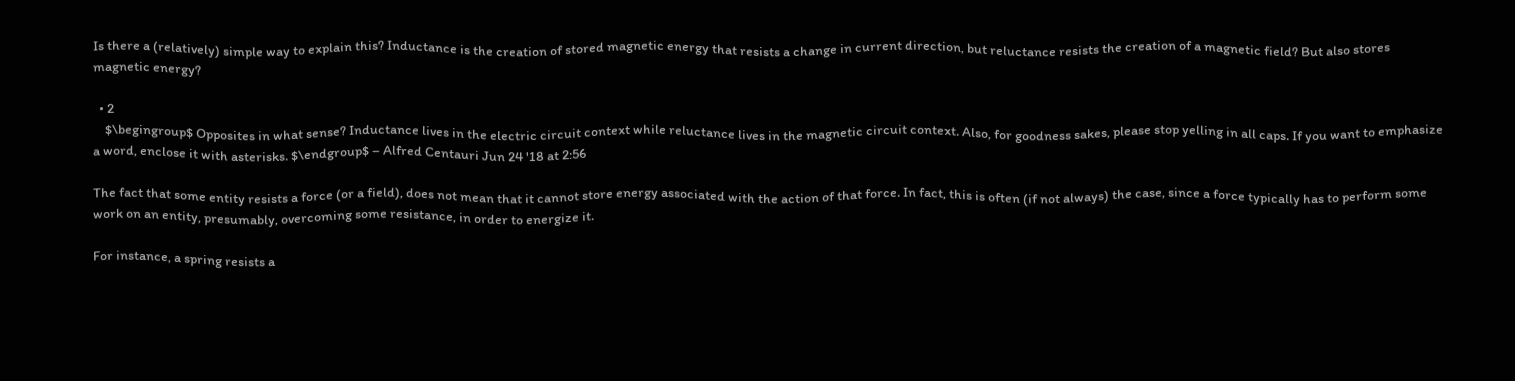Is there a (relatively) simple way to explain this? Inductance is the creation of stored magnetic energy that resists a change in current direction, but reluctance resists the creation of a magnetic field? But also stores magnetic energy?

  • 2
    $\begingroup$ Opposites in what sense? Inductance lives in the electric circuit context while reluctance lives in the magnetic circuit context. Also, for goodness sakes, please stop yelling in all caps. If you want to emphasize a word, enclose it with asterisks. $\endgroup$ – Alfred Centauri Jun 24 '18 at 2:56

The fact that some entity resists a force (or a field), does not mean that it cannot store energy associated with the action of that force. In fact, this is often (if not always) the case, since a force typically has to perform some work on an entity, presumably, overcoming some resistance, in order to energize it.

For instance, a spring resists a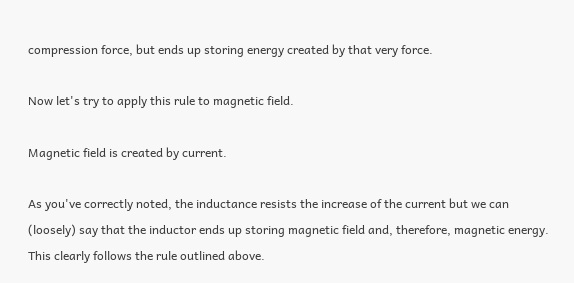compression force, but ends up storing energy created by that very force.

Now let's try to apply this rule to magnetic field.

Magnetic field is created by current.

As you've correctly noted, the inductance resists the increase of the current but we can (loosely) say that the inductor ends up storing magnetic field and, therefore, magnetic energy. This clearly follows the rule outlined above.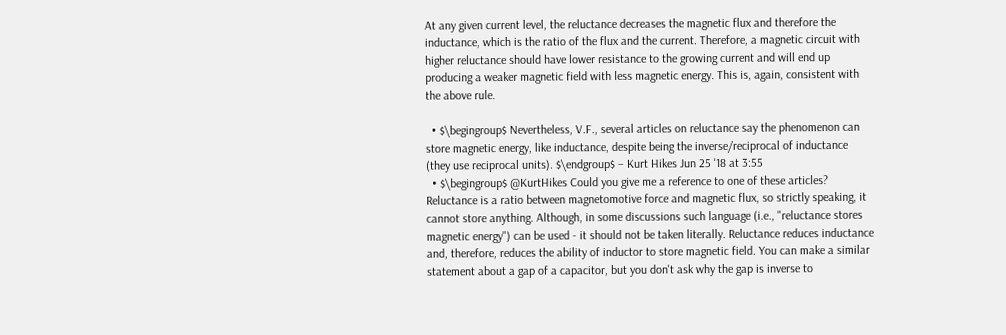At any given current level, the reluctance decreases the magnetic flux and therefore the inductance, which is the ratio of the flux and the current. Therefore, a magnetic circuit with higher reluctance should have lower resistance to the growing current and will end up producing a weaker magnetic field with less magnetic energy. This is, again, consistent with the above rule.

  • $\begingroup$ Nevertheless, V.F., several articles on reluctance say the phenomenon can store magnetic energy, like inductance, despite being the inverse/reciprocal of inductance (they use reciprocal units). $\endgroup$ – Kurt Hikes Jun 25 '18 at 3:55
  • $\begingroup$ @KurtHikes Could you give me a reference to one of these articles? Reluctance is a ratio between magnetomotive force and magnetic flux, so strictly speaking, it cannot store anything. Although, in some discussions such language (i.e., "reluctance stores magnetic energy") can be used - it should not be taken literally. Reluctance reduces inductance and, therefore, reduces the ability of inductor to store magnetic field. You can make a similar statement about a gap of a capacitor, but you don't ask why the gap is inverse to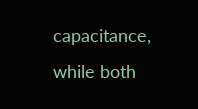capacitance, while both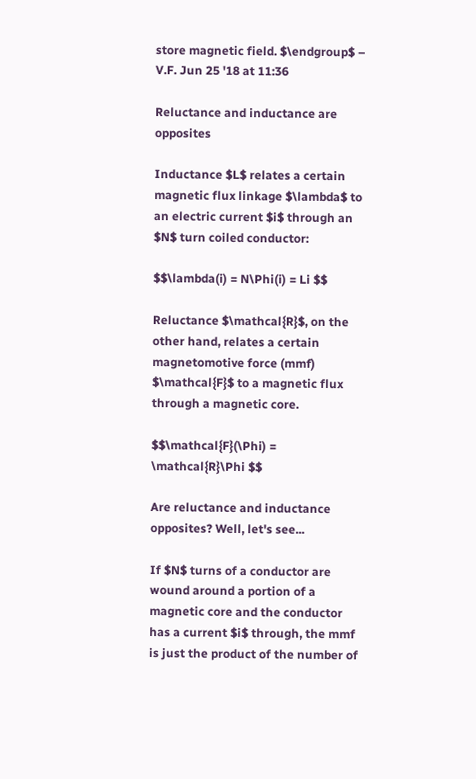store magnetic field. $\endgroup$ – V.F. Jun 25 '18 at 11:36

Reluctance and inductance are opposites

Inductance $L$ relates a certain magnetic flux linkage $\lambda$ to an electric current $i$ through an $N$ turn coiled conductor:

$$\lambda(i) = N\Phi(i) = Li $$

Reluctance $\mathcal{R}$, on the other hand, relates a certain magnetomotive force (mmf) $\mathcal{F}$ to a magnetic flux through a magnetic core.

$$\mathcal{F}(\Phi) = \mathcal{R}\Phi $$

Are reluctance and inductance opposites? Well, let's see...

If $N$ turns of a conductor are wound around a portion of a magnetic core and the conductor has a current $i$ through, the mmf is just the product of the number of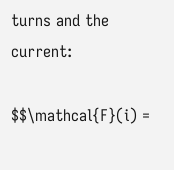turns and the current:

$$\mathcal{F}(i) =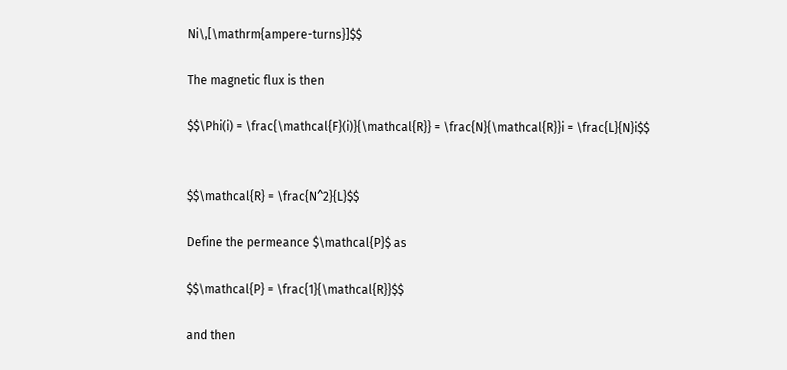Ni\,[\mathrm{ampere-turns}]$$

The magnetic flux is then

$$\Phi(i) = \frac{\mathcal{F}(i)}{\mathcal{R}} = \frac{N}{\mathcal{R}}i = \frac{L}{N}i$$


$$\mathcal{R} = \frac{N^2}{L}$$

Define the permeance $\mathcal{P}$ as

$$\mathcal{P} = \frac{1}{\mathcal{R}}$$

and then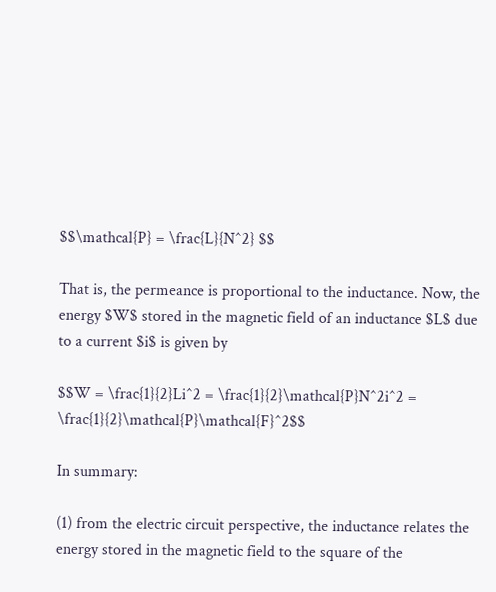$$\mathcal{P} = \frac{L}{N^2} $$

That is, the permeance is proportional to the inductance. Now, the energy $W$ stored in the magnetic field of an inductance $L$ due to a current $i$ is given by

$$W = \frac{1}{2}Li^2 = \frac{1}{2}\mathcal{P}N^2i^2 = \frac{1}{2}\mathcal{P}\mathcal{F}^2$$

In summary:

(1) from the electric circuit perspective, the inductance relates the energy stored in the magnetic field to the square of the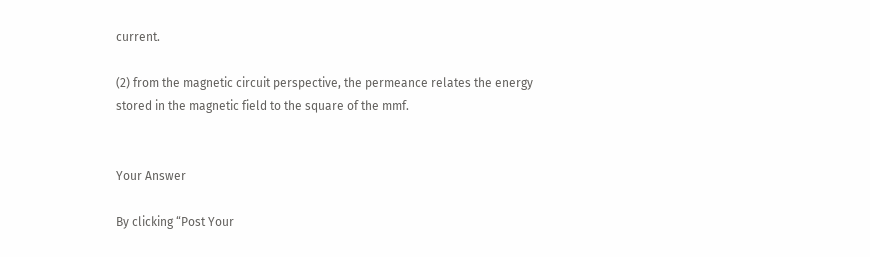current.

(2) from the magnetic circuit perspective, the permeance relates the energy stored in the magnetic field to the square of the mmf.


Your Answer

By clicking “Post Your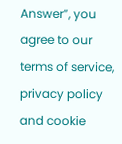Answer”, you agree to our terms of service, privacy policy and cookie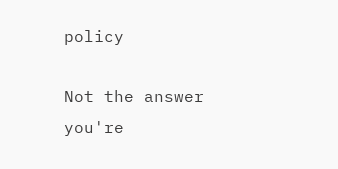policy

Not the answer you're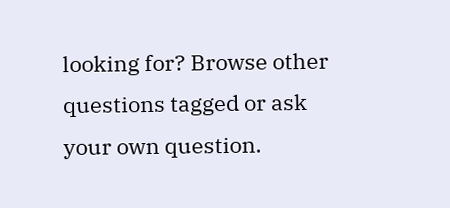looking for? Browse other questions tagged or ask your own question.